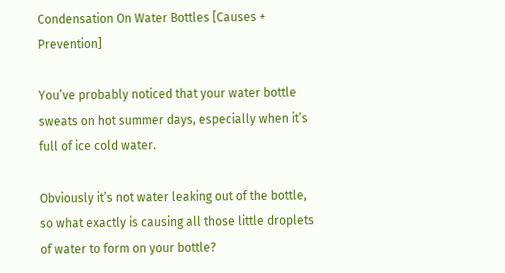Condensation On Water Bottles [Causes + Prevention]

You’ve probably noticed that your water bottle sweats on hot summer days, especially when it’s full of ice cold water.

Obviously it’s not water leaking out of the bottle, so what exactly is causing all those little droplets of water to form on your bottle?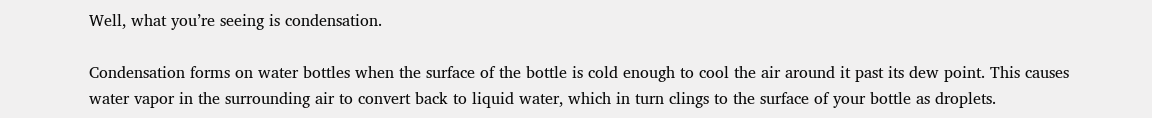Well, what you’re seeing is condensation.

Condensation forms on water bottles when the surface of the bottle is cold enough to cool the air around it past its dew point. This causes water vapor in the surrounding air to convert back to liquid water, which in turn clings to the surface of your bottle as droplets.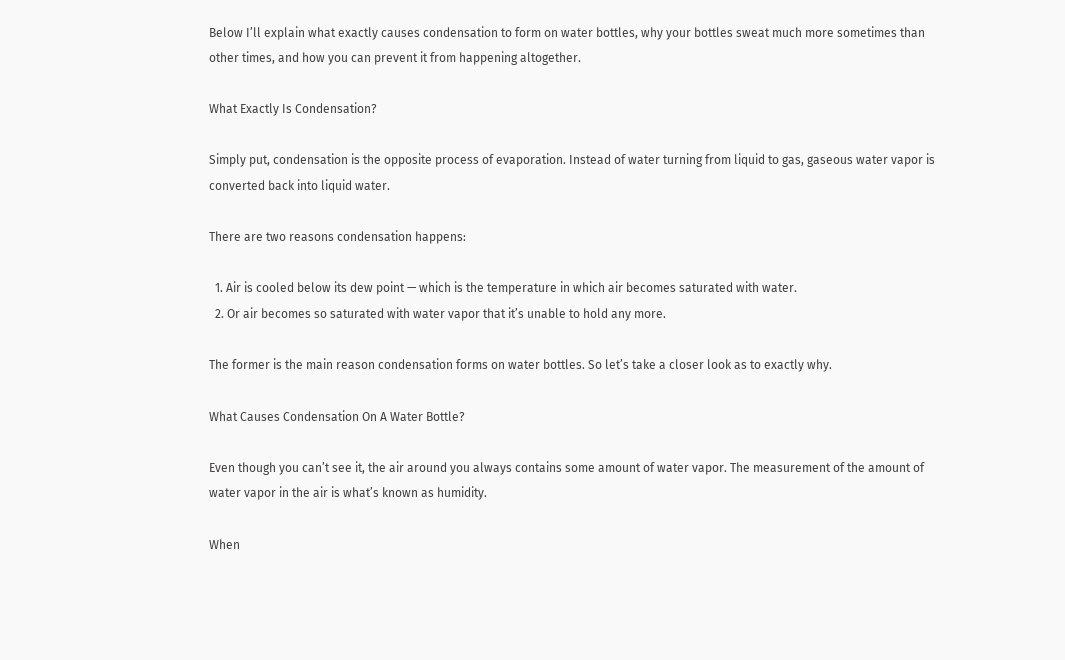Below I’ll explain what exactly causes condensation to form on water bottles, why your bottles sweat much more sometimes than other times, and how you can prevent it from happening altogether.

What Exactly Is Condensation?

Simply put, condensation is the opposite process of evaporation. Instead of water turning from liquid to gas, gaseous water vapor is converted back into liquid water.

There are two reasons condensation happens:

  1. Air is cooled below its dew point — which is the temperature in which air becomes saturated with water.
  2. Or air becomes so saturated with water vapor that it’s unable to hold any more.

The former is the main reason condensation forms on water bottles. So let’s take a closer look as to exactly why.

What Causes Condensation On A Water Bottle?

Even though you can’t see it, the air around you always contains some amount of water vapor. The measurement of the amount of water vapor in the air is what’s known as humidity.

When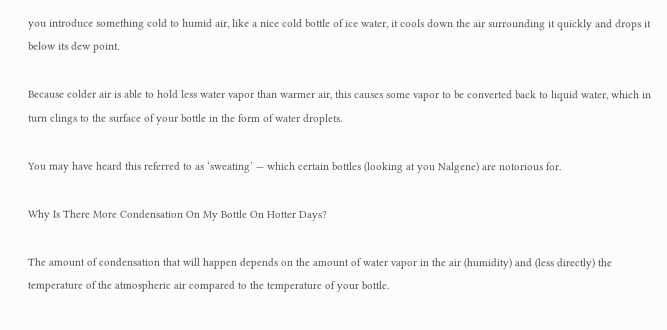you introduce something cold to humid air, like a nice cold bottle of ice water, it cools down the air surrounding it quickly and drops it below its dew point.

Because colder air is able to hold less water vapor than warmer air, this causes some vapor to be converted back to liquid water, which in turn clings to the surface of your bottle in the form of water droplets.

You may have heard this referred to as ‘sweating’ — which certain bottles (looking at you Nalgene) are notorious for.

Why Is There More Condensation On My Bottle On Hotter Days?

The amount of condensation that will happen depends on the amount of water vapor in the air (humidity) and (less directly) the temperature of the atmospheric air compared to the temperature of your bottle.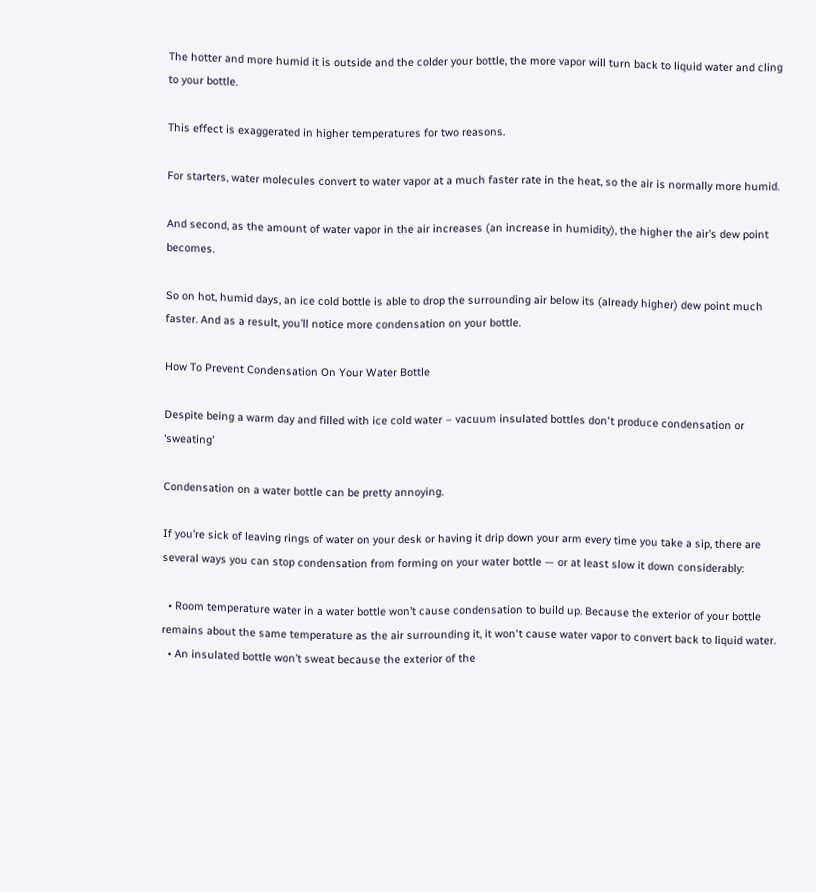The hotter and more humid it is outside and the colder your bottle, the more vapor will turn back to liquid water and cling to your bottle.

This effect is exaggerated in higher temperatures for two reasons.

For starters, water molecules convert to water vapor at a much faster rate in the heat, so the air is normally more humid.

And second, as the amount of water vapor in the air increases (an increase in humidity), the higher the air’s dew point becomes.

So on hot, humid days, an ice cold bottle is able to drop the surrounding air below its (already higher) dew point much faster. And as a result, you’ll notice more condensation on your bottle.

How To Prevent Condensation On Your Water Bottle

Despite being a warm day and filled with ice cold water – vacuum insulated bottles don't produce condensation or ‘sweating'

Condensation on a water bottle can be pretty annoying.

If you’re sick of leaving rings of water on your desk or having it drip down your arm every time you take a sip, there are several ways you can stop condensation from forming on your water bottle — or at least slow it down considerably:

  • Room temperature water in a water bottle won’t cause condensation to build up. Because the exterior of your bottle remains about the same temperature as the air surrounding it, it won't cause water vapor to convert back to liquid water.
  • An insulated bottle won’t sweat because the exterior of the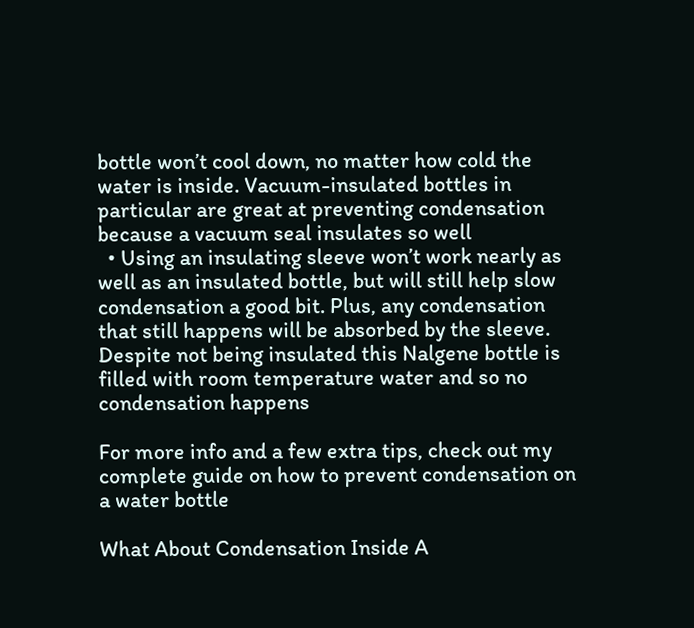bottle won’t cool down, no matter how cold the water is inside. Vacuum-insulated bottles in particular are great at preventing condensation because a vacuum seal insulates so well
  • Using an insulating sleeve won’t work nearly as well as an insulated bottle, but will still help slow condensation a good bit. Plus, any condensation that still happens will be absorbed by the sleeve.
Despite not being insulated this Nalgene bottle is filled with room temperature water and so no condensation happens

For more info and a few extra tips, check out my complete guide on how to prevent condensation on a water bottle

What About Condensation Inside A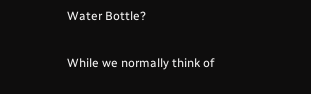Water Bottle?

While we normally think of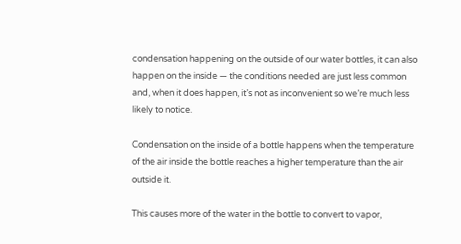condensation happening on the outside of our water bottles, it can also happen on the inside — the conditions needed are just less common and, when it does happen, it’s not as inconvenient so we’re much less likely to notice.

Condensation on the inside of a bottle happens when the temperature of the air inside the bottle reaches a higher temperature than the air outside it.

This causes more of the water in the bottle to convert to vapor,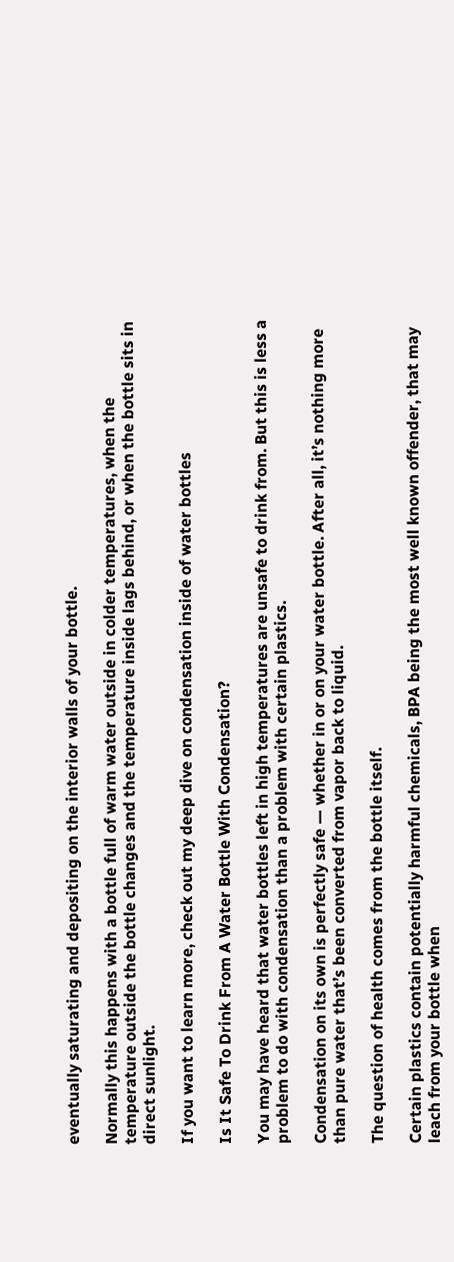eventually saturating and depositing on the interior walls of your bottle.

Normally this happens with a bottle full of warm water outside in colder temperatures, when the temperature outside the bottle changes and the temperature inside lags behind, or when the bottle sits in direct sunlight.

If you want to learn more, check out my deep dive on condensation inside of water bottles

Is It Safe To Drink From A Water Bottle With Condensation?

You may have heard that water bottles left in high temperatures are unsafe to drink from. But this is less a problem to do with condensation than a problem with certain plastics.

Condensation on its own is perfectly safe — whether in or on your water bottle. After all, it’s nothing more than pure water that’s been converted from vapor back to liquid.

The question of health comes from the bottle itself.

Certain plastics contain potentially harmful chemicals, BPA being the most well known offender, that may leach from your bottle when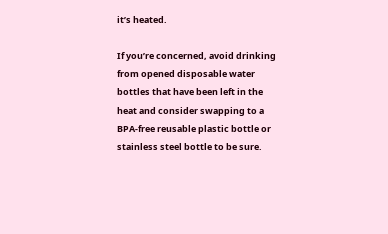it’s heated.

If you’re concerned, avoid drinking from opened disposable water bottles that have been left in the heat and consider swapping to a BPA-free reusable plastic bottle or stainless steel bottle to be sure.